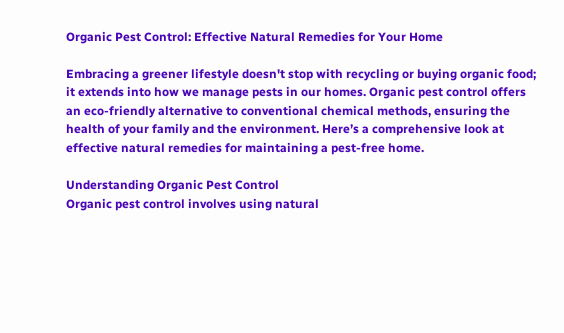Organic Pest Control: Effective Natural Remedies for Your Home

Embracing a greener lifestyle doesn't stop with recycling or buying organic food; it extends into how we manage pests in our homes. Organic pest control offers an eco-friendly alternative to conventional chemical methods, ensuring the health of your family and the environment. Here’s a comprehensive look at effective natural remedies for maintaining a pest-free home.

Understanding Organic Pest Control
Organic pest control involves using natural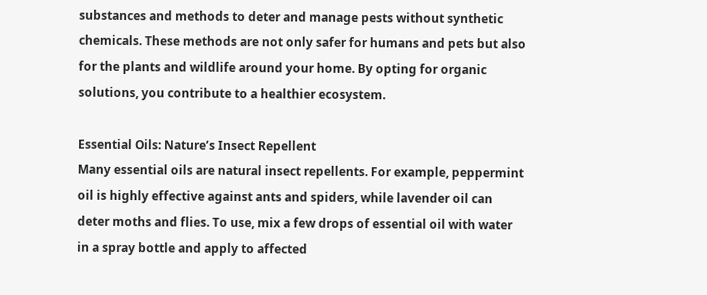substances and methods to deter and manage pests without synthetic chemicals. These methods are not only safer for humans and pets but also for the plants and wildlife around your home. By opting for organic solutions, you contribute to a healthier ecosystem.

Essential Oils: Nature’s Insect Repellent
Many essential oils are natural insect repellents. For example, peppermint oil is highly effective against ants and spiders, while lavender oil can deter moths and flies. To use, mix a few drops of essential oil with water in a spray bottle and apply to affected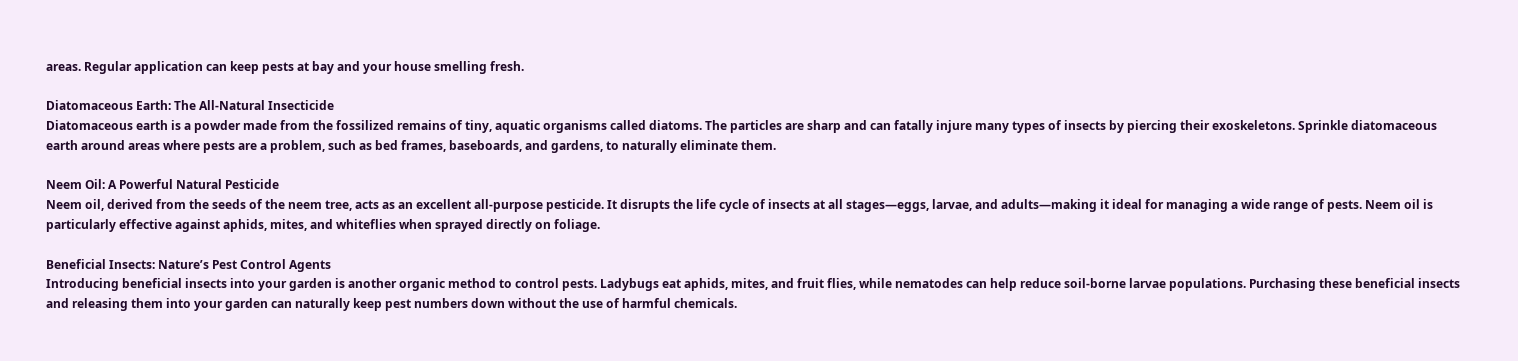areas. Regular application can keep pests at bay and your house smelling fresh.

Diatomaceous Earth: The All-Natural Insecticide
Diatomaceous earth is a powder made from the fossilized remains of tiny, aquatic organisms called diatoms. The particles are sharp and can fatally injure many types of insects by piercing their exoskeletons. Sprinkle diatomaceous earth around areas where pests are a problem, such as bed frames, baseboards, and gardens, to naturally eliminate them.

Neem Oil: A Powerful Natural Pesticide
Neem oil, derived from the seeds of the neem tree, acts as an excellent all-purpose pesticide. It disrupts the life cycle of insects at all stages—eggs, larvae, and adults—making it ideal for managing a wide range of pests. Neem oil is particularly effective against aphids, mites, and whiteflies when sprayed directly on foliage.

Beneficial Insects: Nature’s Pest Control Agents
Introducing beneficial insects into your garden is another organic method to control pests. Ladybugs eat aphids, mites, and fruit flies, while nematodes can help reduce soil-borne larvae populations. Purchasing these beneficial insects and releasing them into your garden can naturally keep pest numbers down without the use of harmful chemicals.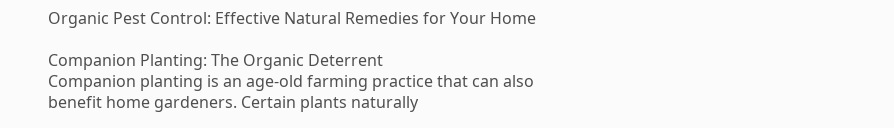Organic Pest Control: Effective Natural Remedies for Your Home

Companion Planting: The Organic Deterrent
Companion planting is an age-old farming practice that can also benefit home gardeners. Certain plants naturally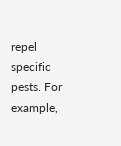repel specific pests. For example,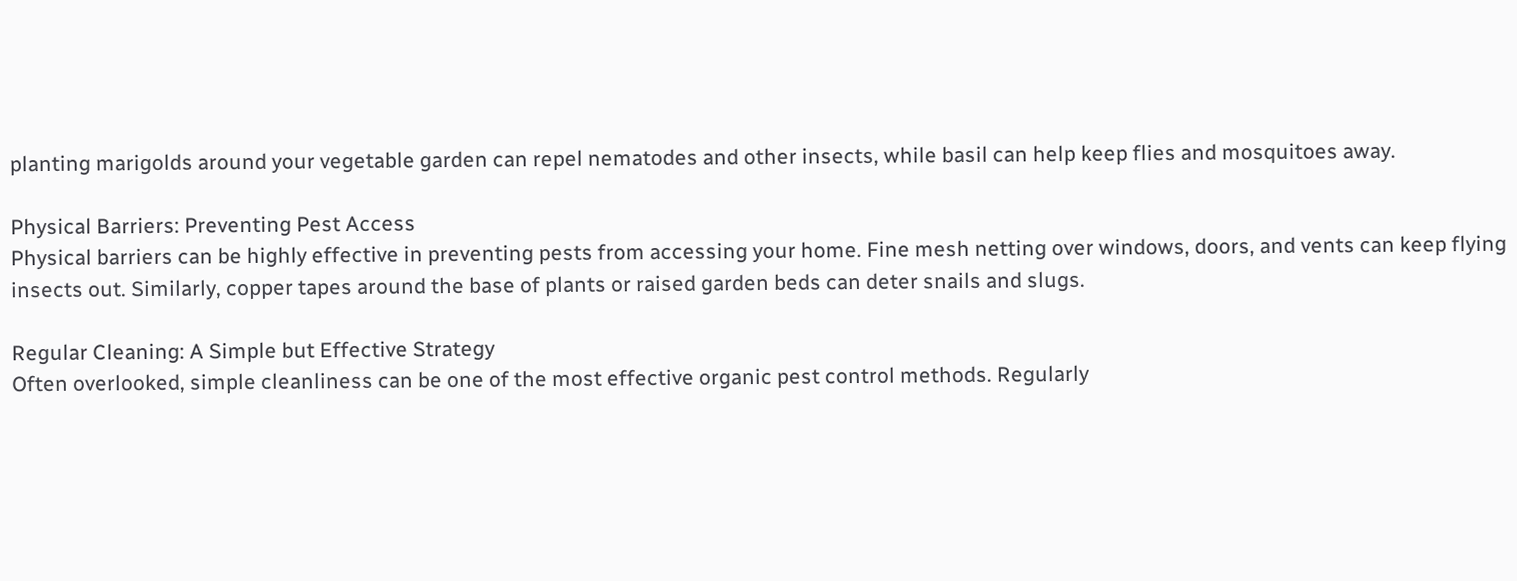planting marigolds around your vegetable garden can repel nematodes and other insects, while basil can help keep flies and mosquitoes away.

Physical Barriers: Preventing Pest Access
Physical barriers can be highly effective in preventing pests from accessing your home. Fine mesh netting over windows, doors, and vents can keep flying insects out. Similarly, copper tapes around the base of plants or raised garden beds can deter snails and slugs.

Regular Cleaning: A Simple but Effective Strategy
Often overlooked, simple cleanliness can be one of the most effective organic pest control methods. Regularly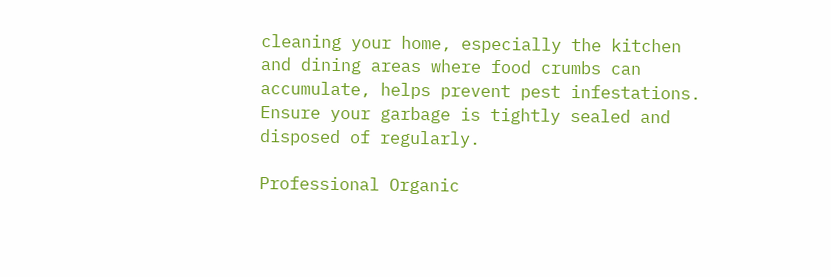cleaning your home, especially the kitchen and dining areas where food crumbs can accumulate, helps prevent pest infestations. Ensure your garbage is tightly sealed and disposed of regularly.

Professional Organic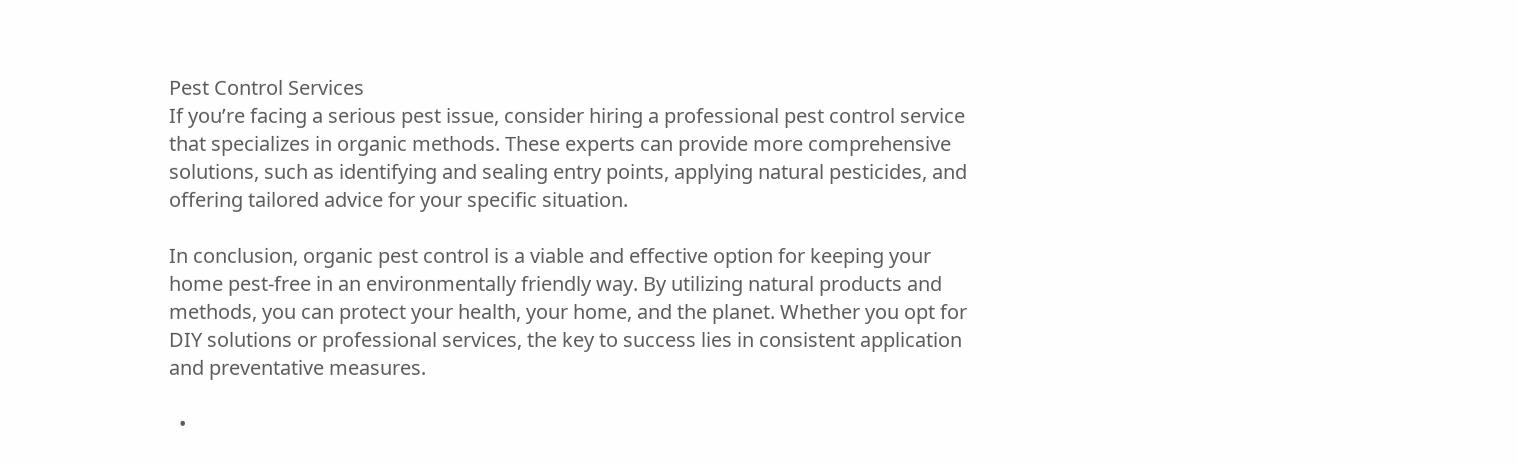Pest Control Services
If you’re facing a serious pest issue, consider hiring a professional pest control service that specializes in organic methods. These experts can provide more comprehensive solutions, such as identifying and sealing entry points, applying natural pesticides, and offering tailored advice for your specific situation.

In conclusion, organic pest control is a viable and effective option for keeping your home pest-free in an environmentally friendly way. By utilizing natural products and methods, you can protect your health, your home, and the planet. Whether you opt for DIY solutions or professional services, the key to success lies in consistent application and preventative measures.

  •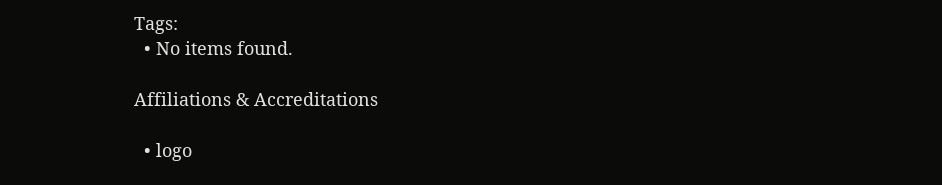Tags:
  • No items found.

Affiliations & Accreditations

  • logo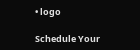• logo

Schedule Your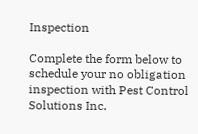Inspection

Complete the form below to schedule your no obligation inspection with Pest Control Solutions Inc.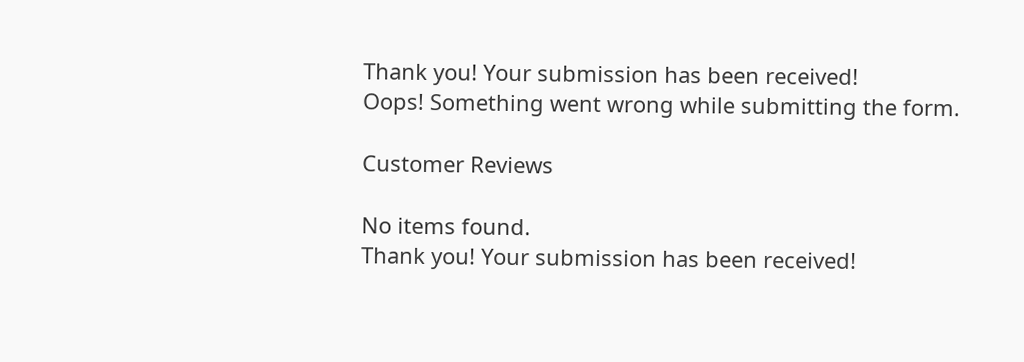Thank you! Your submission has been received!
Oops! Something went wrong while submitting the form.

Customer Reviews

No items found.
Thank you! Your submission has been received!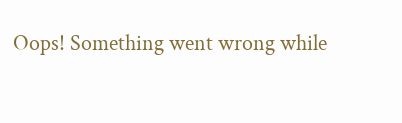Oops! Something went wrong while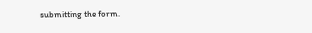submitting the form.